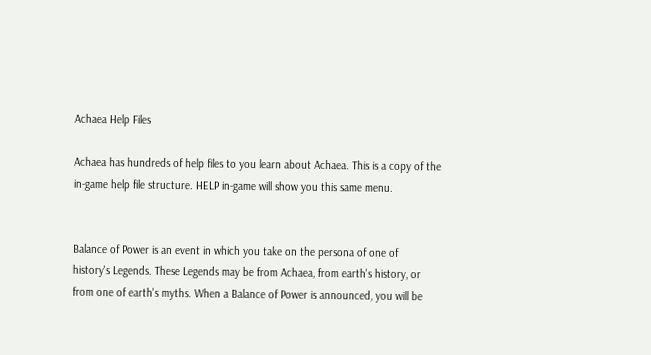Achaea Help Files

Achaea has hundreds of help files to you learn about Achaea. This is a copy of the in-game help file structure. HELP in-game will show you this same menu.


Balance of Power is an event in which you take on the persona of one of
history's Legends. These Legends may be from Achaea, from earth's history, or
from one of earth's myths. When a Balance of Power is announced, you will be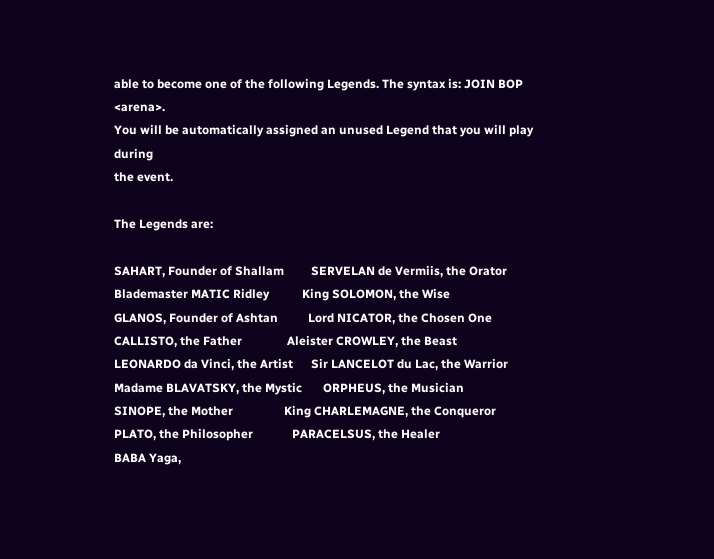able to become one of the following Legends. The syntax is: JOIN BOP <arena>.
You will be automatically assigned an unused Legend that you will play during
the event.

The Legends are:

SAHART, Founder of Shallam         SERVELAN de Vermiis, the Orator
Blademaster MATIC Ridley           King SOLOMON, the Wise
GLANOS, Founder of Ashtan          Lord NICATOR, the Chosen One
CALLISTO, the Father               Aleister CROWLEY, the Beast
LEONARDO da Vinci, the Artist      Sir LANCELOT du Lac, the Warrior
Madame BLAVATSKY, the Mystic       ORPHEUS, the Musician
SINOPE, the Mother                 King CHARLEMAGNE, the Conqueror
PLATO, the Philosopher             PARACELSUS, the Healer
BABA Yaga,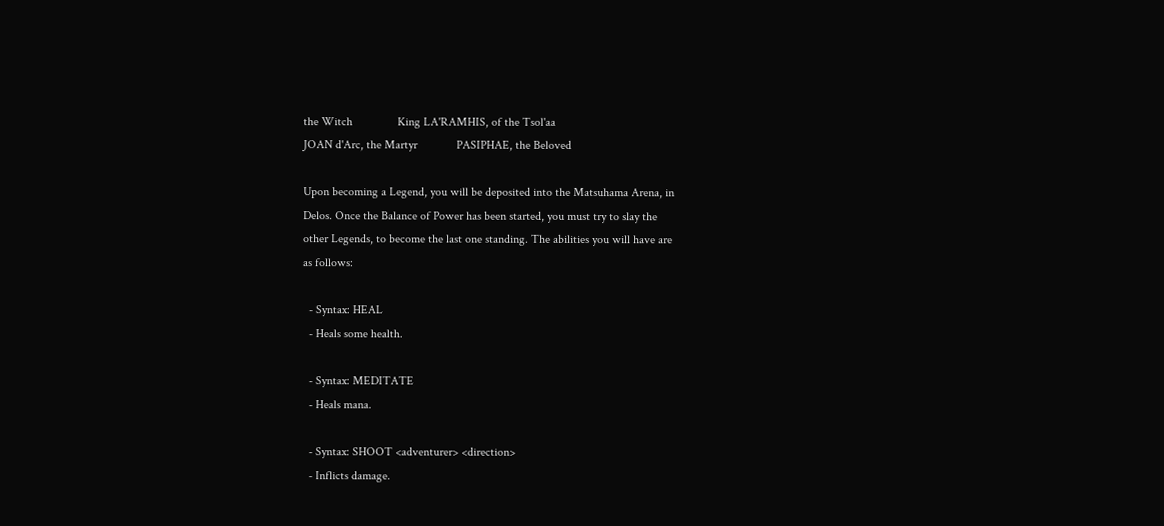the Witch               King LA'RAMHIS, of the Tsol'aa
JOAN d'Arc, the Martyr             PASIPHAE, the Beloved

Upon becoming a Legend, you will be deposited into the Matsuhama Arena, in
Delos. Once the Balance of Power has been started, you must try to slay the
other Legends, to become the last one standing. The abilities you will have are
as follows:

  - Syntax: HEAL
  - Heals some health.

  - Syntax: MEDITATE
  - Heals mana.

  - Syntax: SHOOT <adventurer> <direction>
  - Inflicts damage.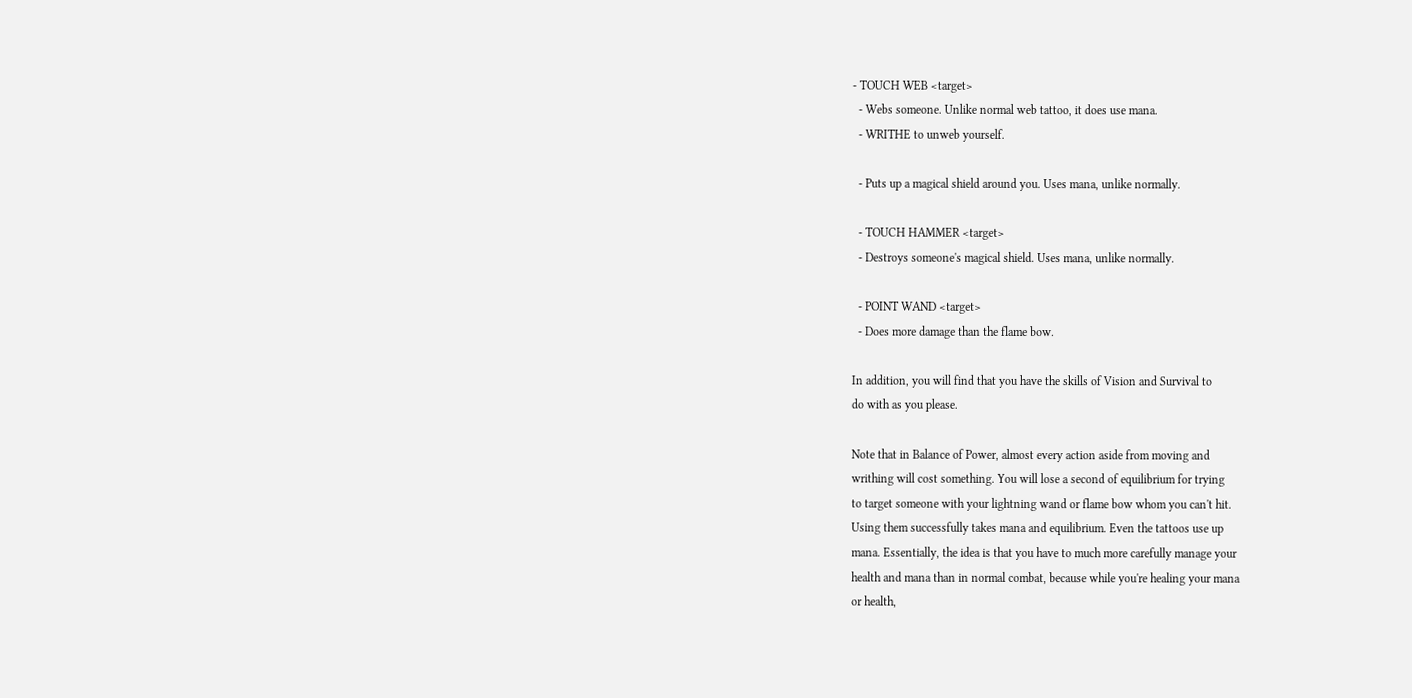- TOUCH WEB <target>
  - Webs someone. Unlike normal web tattoo, it does use mana.
  - WRITHE to unweb yourself.

  - Puts up a magical shield around you. Uses mana, unlike normally.

  - TOUCH HAMMER <target>
  - Destroys someone's magical shield. Uses mana, unlike normally.

  - POINT WAND <target>
  - Does more damage than the flame bow.

In addition, you will find that you have the skills of Vision and Survival to
do with as you please.

Note that in Balance of Power, almost every action aside from moving and
writhing will cost something. You will lose a second of equilibrium for trying
to target someone with your lightning wand or flame bow whom you can't hit.
Using them successfully takes mana and equilibrium. Even the tattoos use up
mana. Essentially, the idea is that you have to much more carefully manage your
health and mana than in normal combat, because while you're healing your mana
or health,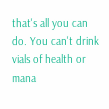that's all you can do. You can't drink vials of health or mana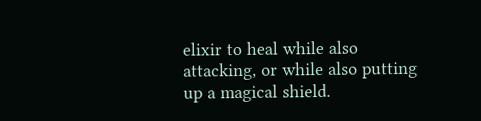elixir to heal while also attacking, or while also putting up a magical shield.